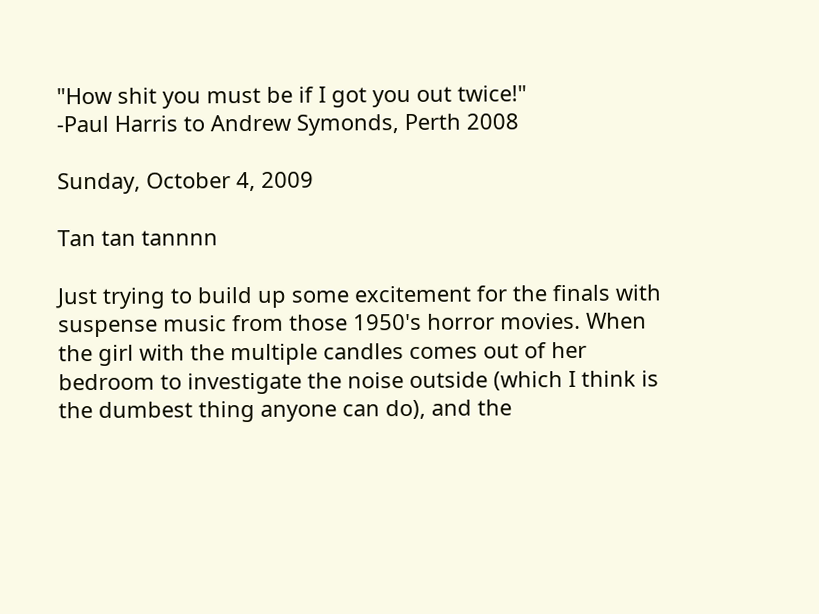"How shit you must be if I got you out twice!"
-Paul Harris to Andrew Symonds, Perth 2008

Sunday, October 4, 2009

Tan tan tannnn

Just trying to build up some excitement for the finals with suspense music from those 1950's horror movies. When the girl with the multiple candles comes out of her bedroom to investigate the noise outside (which I think is the dumbest thing anyone can do), and the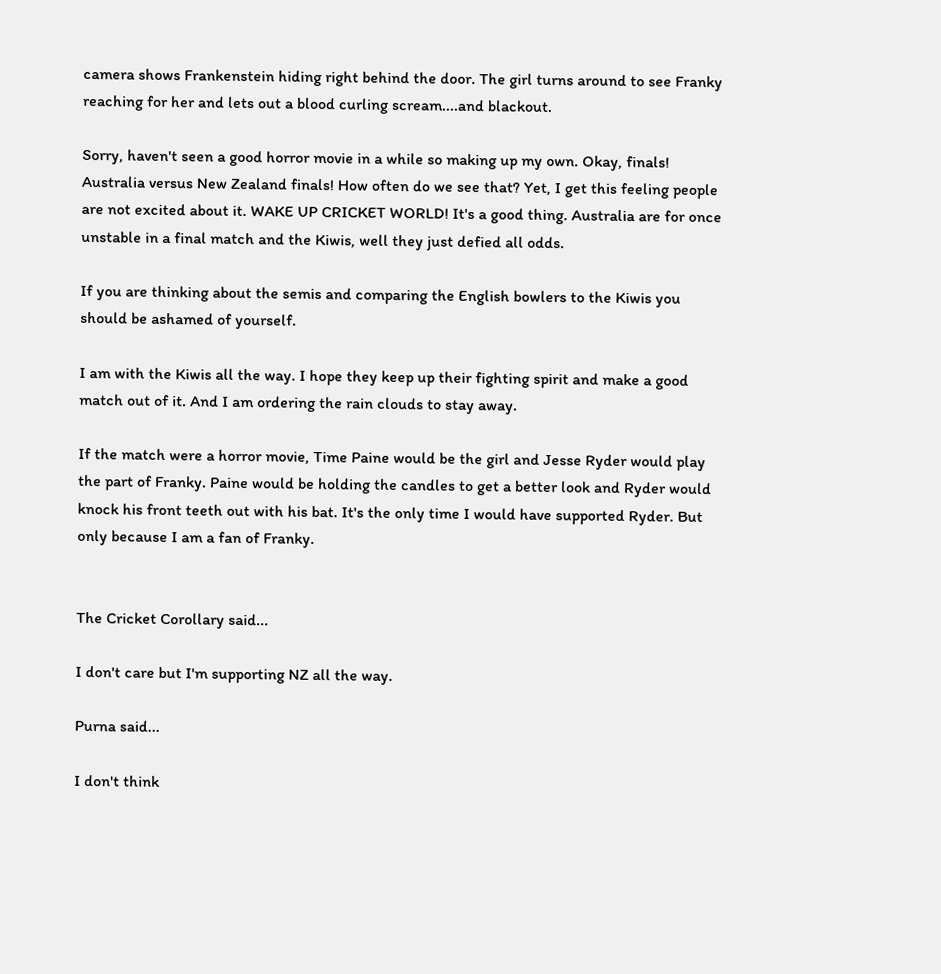camera shows Frankenstein hiding right behind the door. The girl turns around to see Franky reaching for her and lets out a blood curling scream....and blackout.

Sorry, haven't seen a good horror movie in a while so making up my own. Okay, finals! Australia versus New Zealand finals! How often do we see that? Yet, I get this feeling people are not excited about it. WAKE UP CRICKET WORLD! It's a good thing. Australia are for once unstable in a final match and the Kiwis, well they just defied all odds.

If you are thinking about the semis and comparing the English bowlers to the Kiwis you should be ashamed of yourself.

I am with the Kiwis all the way. I hope they keep up their fighting spirit and make a good match out of it. And I am ordering the rain clouds to stay away.

If the match were a horror movie, Time Paine would be the girl and Jesse Ryder would play the part of Franky. Paine would be holding the candles to get a better look and Ryder would knock his front teeth out with his bat. It's the only time I would have supported Ryder. But only because I am a fan of Franky.


The Cricket Corollary said...

I don't care but I'm supporting NZ all the way.

Purna said...

I don't think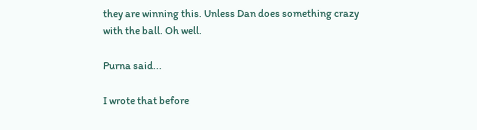they are winning this. Unless Dan does something crazy with the ball. Oh well.

Purna said...

I wrote that before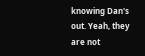knowing Dan's out. Yeah, they are not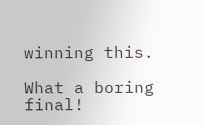winning this.

What a boring final!